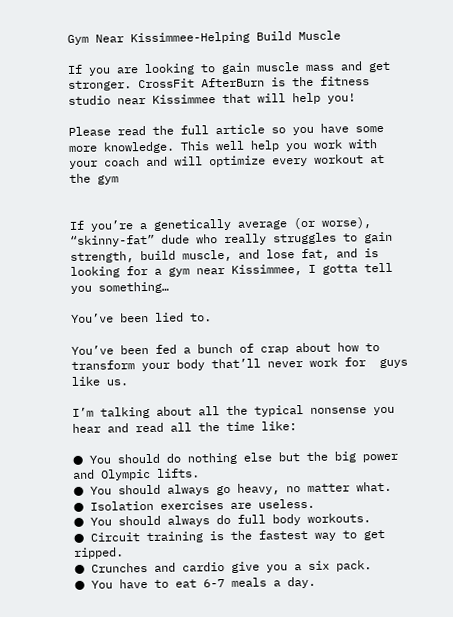Gym Near Kissimmee-Helping Build Muscle

If you are looking to gain muscle mass and get stronger. CrossFit AfterBurn is the fitness studio near Kissimmee that will help you!

Please read the full article so you have some more knowledge. This well help you work with your coach and will optimize every workout at the gym


If you’re a genetically average (or worse), “skinny-fat” dude who really struggles to gain strength, build muscle, and lose fat, and is looking for a gym near Kissimmee, I gotta tell you something…

You’ve been lied to.

You’ve been fed a bunch of crap about how to transform your body that’ll never work for  guys like us.

I’m talking about all the typical nonsense you hear and read all the time like:

● You should do nothing else but the big power and Olympic lifts.
● You should always go heavy, no matter what.
● Isolation exercises are useless.
● You should always do full body workouts.
● Circuit training is the fastest way to get ripped.
● Crunches and cardio give you a six pack.
● You have to eat 6-7 meals a day.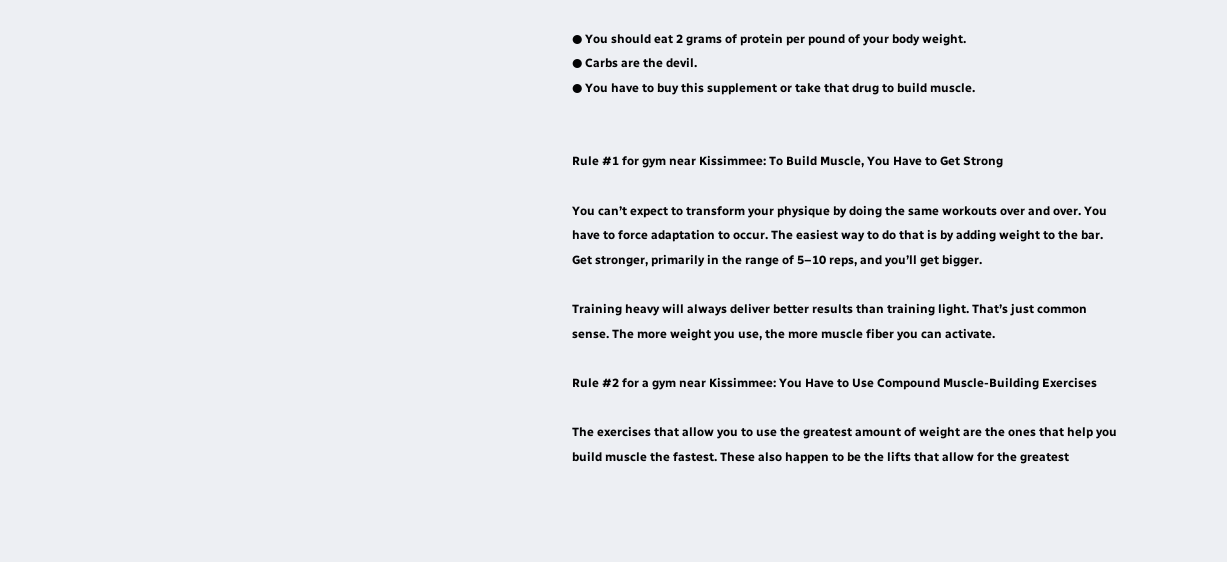● You should eat 2 grams of protein per pound of your body weight.
● Carbs are the devil.
● You have to buy this supplement or take that drug to build muscle.


Rule #1 for gym near Kissimmee: To Build Muscle, You Have to Get Strong

You can’t expect to transform your physique by doing the same workouts over and over. You have to force adaptation to occur. The easiest way to do that is by adding weight to the bar. Get stronger, primarily in the range of 5–10 reps, and you’ll get bigger.

Training heavy will always deliver better results than training light. That’s just common sense. The more weight you use, the more muscle fiber you can activate.

Rule #2 for a gym near Kissimmee: You Have to Use Compound Muscle-Building Exercises

The exercises that allow you to use the greatest amount of weight are the ones that help you build muscle the fastest. These also happen to be the lifts that allow for the greatest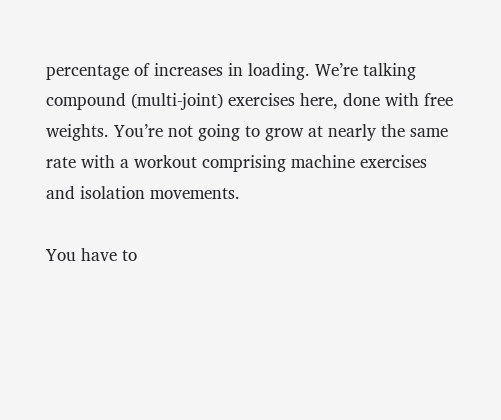percentage of increases in loading. We’re talking compound (multi-joint) exercises here, done with free weights. You’re not going to grow at nearly the same rate with a workout comprising machine exercises and isolation movements.

You have to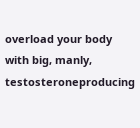overload your body with big, manly, testosteroneproducing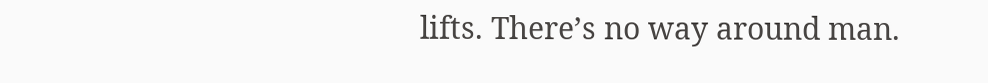lifts. There’s no way around man.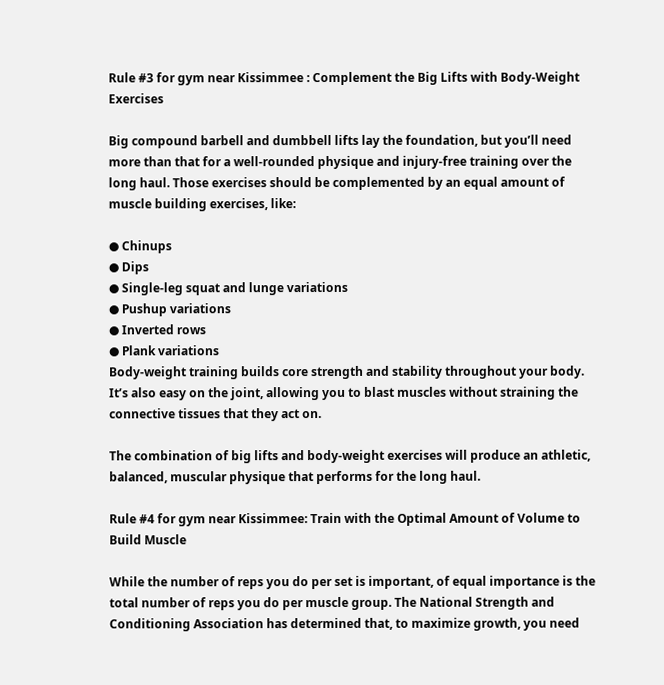Rule #3 for gym near Kissimmee : Complement the Big Lifts with Body-Weight Exercises

Big compound barbell and dumbbell lifts lay the foundation, but you’ll need more than that for a well-rounded physique and injury-free training over the long haul. Those exercises should be complemented by an equal amount of muscle building exercises, like:

● Chinups
● Dips
● Single-leg squat and lunge variations
● Pushup variations
● Inverted rows
● Plank variations
Body-weight training builds core strength and stability throughout your body. It’s also easy on the joint, allowing you to blast muscles without straining the connective tissues that they act on.

The combination of big lifts and body-weight exercises will produce an athletic, balanced, muscular physique that performs for the long haul.

Rule #4 for gym near Kissimmee: Train with the Optimal Amount of Volume to Build Muscle

While the number of reps you do per set is important, of equal importance is the total number of reps you do per muscle group. The National Strength and Conditioning Association has determined that, to maximize growth, you need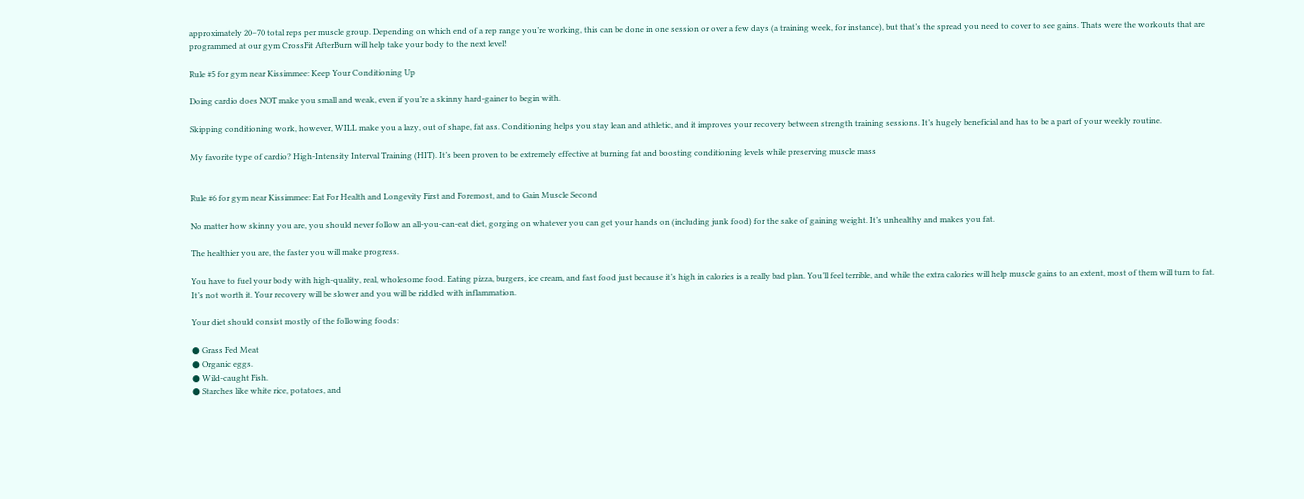approximately 20–70 total reps per muscle group. Depending on which end of a rep range you’re working, this can be done in one session or over a few days (a training week, for instance), but that’s the spread you need to cover to see gains. Thats were the workouts that are programmed at our gym CrossFit AfterBurn will help take your body to the next level!

Rule #5 for gym near Kissimmee: Keep Your Conditioning Up

Doing cardio does NOT make you small and weak, even if you’re a skinny hard-gainer to begin with.

Skipping conditioning work, however, WILL make you a lazy, out of shape, fat ass. Conditioning helps you stay lean and athletic, and it improves your recovery between strength training sessions. It’s hugely beneficial and has to be a part of your weekly routine.

My favorite type of cardio? High-Intensity Interval Training (HIT). It’s been proven to be extremely effective at burning fat and boosting conditioning levels while preserving muscle mass


Rule #6 for gym near Kissimmee: Eat For Health and Longevity First and Foremost, and to Gain Muscle Second

No matter how skinny you are, you should never follow an all-you-can-eat diet, gorging on whatever you can get your hands on (including junk food) for the sake of gaining weight. It’s unhealthy and makes you fat.

The healthier you are, the faster you will make progress.

You have to fuel your body with high-quality, real, wholesome food. Eating pizza, burgers, ice cream, and fast food just because it’s high in calories is a really bad plan. You’ll feel terrible, and while the extra calories will help muscle gains to an extent, most of them will turn to fat. It’s not worth it. Your recovery will be slower and you will be riddled with inflammation.

Your diet should consist mostly of the following foods:

● Grass Fed Meat
● Organic eggs.
● Wild-caught Fish.
● Starches like white rice, potatoes, and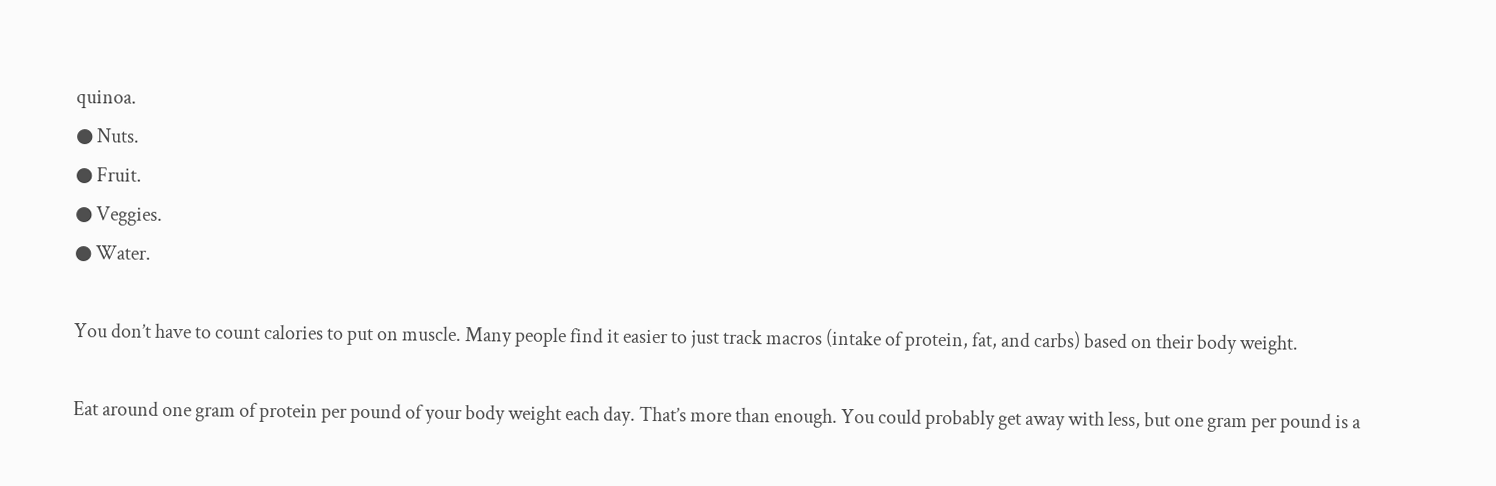quinoa.
● Nuts.
● Fruit.
● Veggies.
● Water.

You don’t have to count calories to put on muscle. Many people find it easier to just track macros (intake of protein, fat, and carbs) based on their body weight.

Eat around one gram of protein per pound of your body weight each day. That’s more than enough. You could probably get away with less, but one gram per pound is a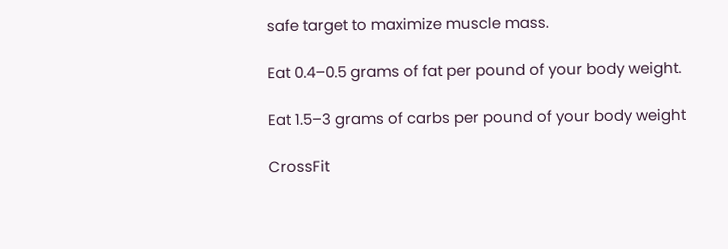safe target to maximize muscle mass.

Eat 0.4–0.5 grams of fat per pound of your body weight.

Eat 1.5–3 grams of carbs per pound of your body weight

CrossFit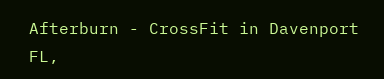Afterburn - CrossFit in Davenport FL,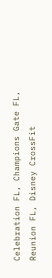Celebration FL, Champions Gate FL, Reunion FL, Disney CrossFit